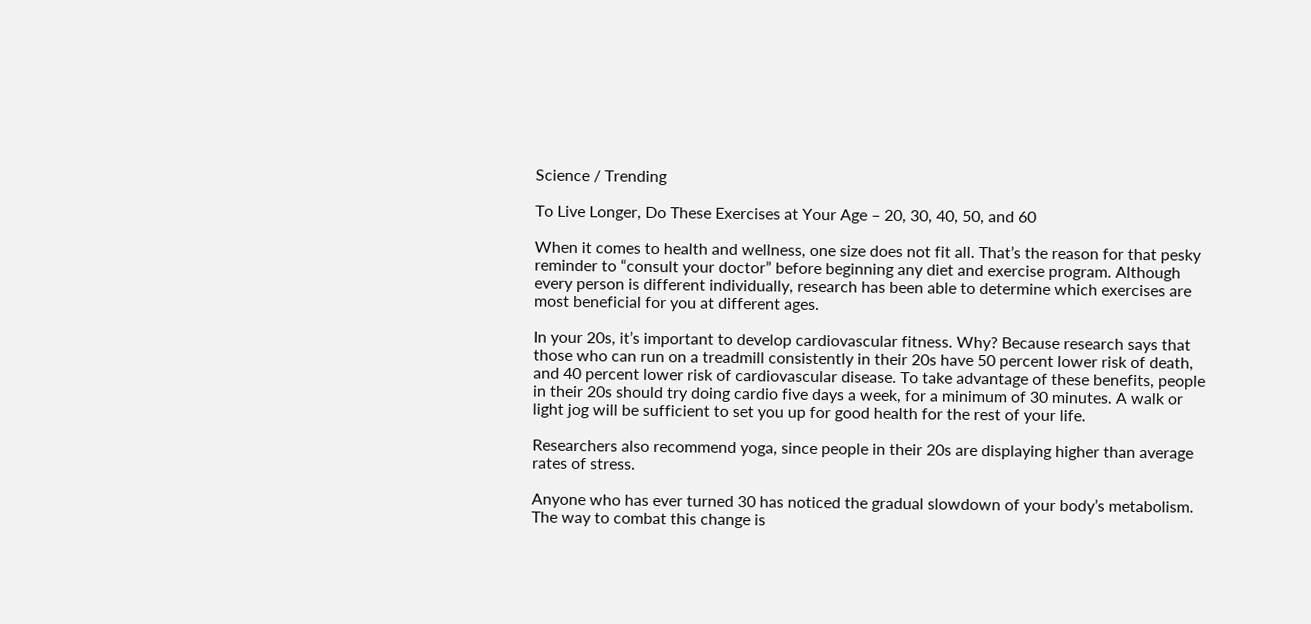Science / Trending

To Live Longer, Do These Exercises at Your Age – 20, 30, 40, 50, and 60

When it comes to health and wellness, one size does not fit all. That’s the reason for that pesky reminder to “consult your doctor” before beginning any diet and exercise program. Although every person is different individually, research has been able to determine which exercises are most beneficial for you at different ages.

In your 20s, it’s important to develop cardiovascular fitness. Why? Because research says that those who can run on a treadmill consistently in their 20s have 50 percent lower risk of death, and 40 percent lower risk of cardiovascular disease. To take advantage of these benefits, people in their 20s should try doing cardio five days a week, for a minimum of 30 minutes. A walk or light jog will be sufficient to set you up for good health for the rest of your life.

Researchers also recommend yoga, since people in their 20s are displaying higher than average rates of stress.

Anyone who has ever turned 30 has noticed the gradual slowdown of your body’s metabolism. The way to combat this change is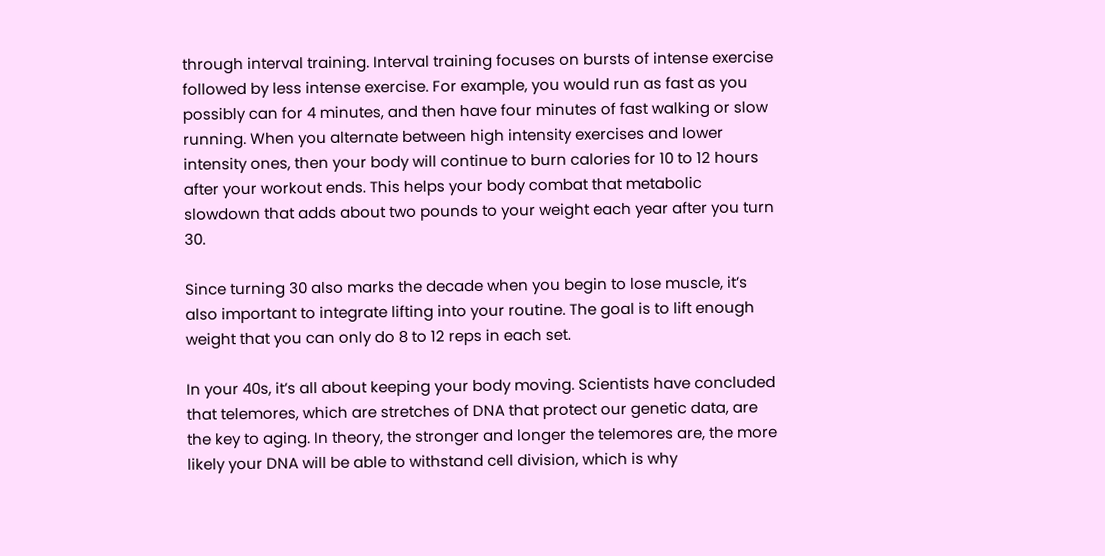through interval training. Interval training focuses on bursts of intense exercise followed by less intense exercise. For example, you would run as fast as you possibly can for 4 minutes, and then have four minutes of fast walking or slow running. When you alternate between high intensity exercises and lower intensity ones, then your body will continue to burn calories for 10 to 12 hours after your workout ends. This helps your body combat that metabolic slowdown that adds about two pounds to your weight each year after you turn 30.

Since turning 30 also marks the decade when you begin to lose muscle, it’s also important to integrate lifting into your routine. The goal is to lift enough weight that you can only do 8 to 12 reps in each set.

In your 40s, it’s all about keeping your body moving. Scientists have concluded that telemores, which are stretches of DNA that protect our genetic data, are the key to aging. In theory, the stronger and longer the telemores are, the more likely your DNA will be able to withstand cell division, which is why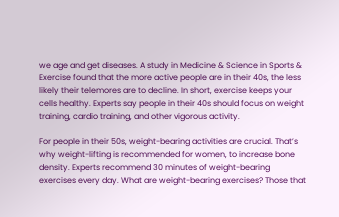we age and get diseases. A study in Medicine & Science in Sports & Exercise found that the more active people are in their 40s, the less likely their telemores are to decline. In short, exercise keeps your cells healthy. Experts say people in their 40s should focus on weight training, cardio training, and other vigorous activity.

For people in their 50s, weight-bearing activities are crucial. That’s why weight-lifting is recommended for women, to increase bone density. Experts recommend 30 minutes of weight-bearing exercises every day. What are weight-bearing exercises? Those that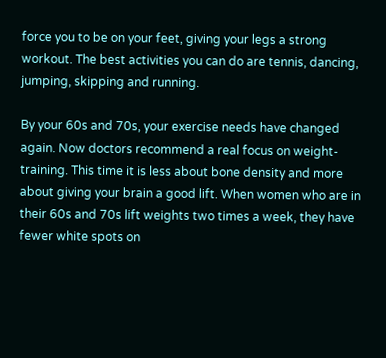force you to be on your feet, giving your legs a strong workout. The best activities you can do are tennis, dancing, jumping, skipping and running.

By your 60s and 70s, your exercise needs have changed again. Now doctors recommend a real focus on weight-training. This time it is less about bone density and more about giving your brain a good lift. When women who are in their 60s and 70s lift weights two times a week, they have fewer white spots on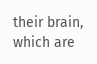their brain, which are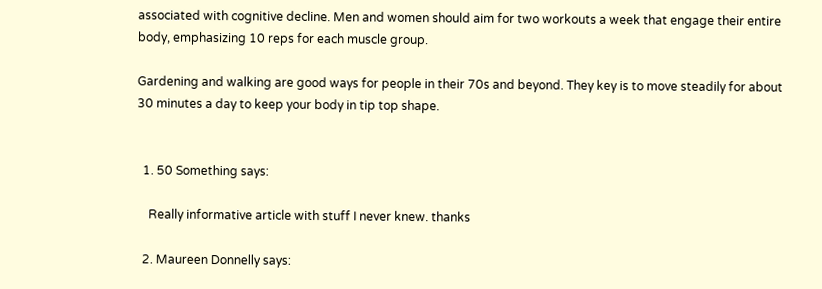associated with cognitive decline. Men and women should aim for two workouts a week that engage their entire body, emphasizing 10 reps for each muscle group.

Gardening and walking are good ways for people in their 70s and beyond. They key is to move steadily for about 30 minutes a day to keep your body in tip top shape.


  1. 50 Something says:

    Really informative article with stuff I never knew. thanks

  2. Maureen Donnelly says: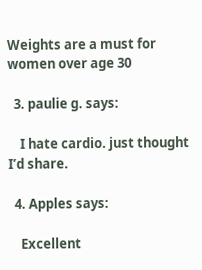Weights are a must for women over age 30

  3. paulie g. says:

    I hate cardio. just thought I’d share.

  4. Apples says:

    Excellent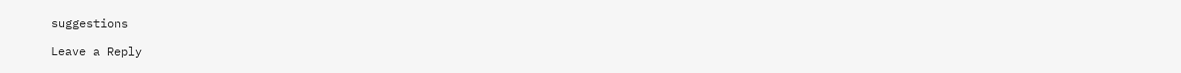suggestions

Leave a Reply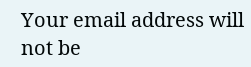Your email address will not be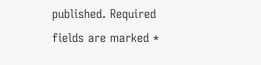published. Required fields are marked *